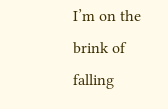I’m on the brink of falling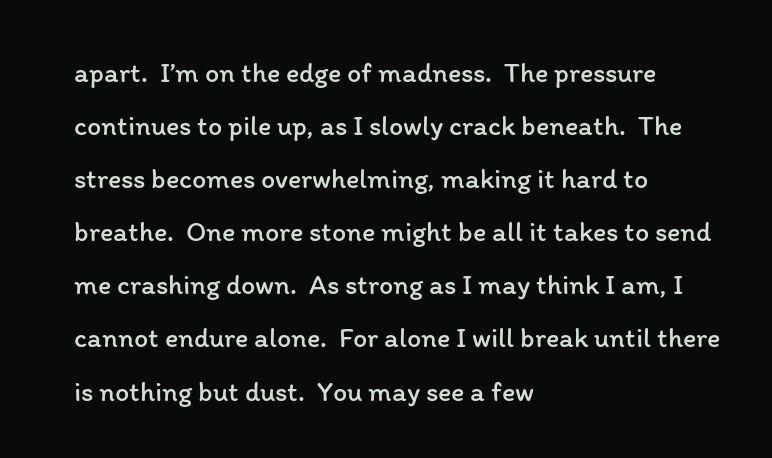apart.  I’m on the edge of madness.  The pressure continues to pile up, as I slowly crack beneath.  The stress becomes overwhelming, making it hard to breathe.  One more stone might be all it takes to send me crashing down.  As strong as I may think I am, I cannot endure alone.  For alone I will break until there is nothing but dust.  You may see a few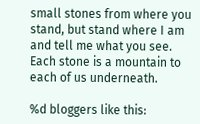small stones from where you stand, but stand where I am and tell me what you see.  Each stone is a mountain to each of us underneath.

%d bloggers like this: